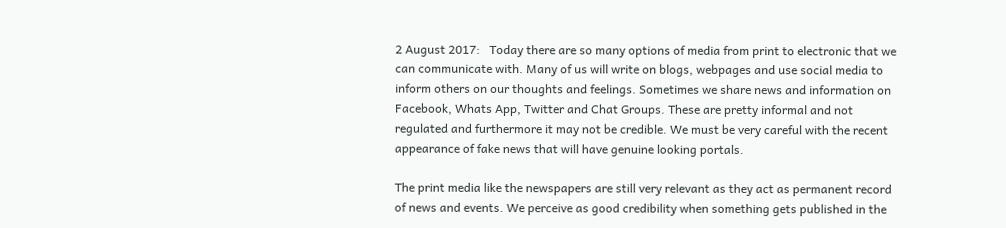2 August 2017:   Today there are so many options of media from print to electronic that we can communicate with. Many of us will write on blogs, webpages and use social media to inform others on our thoughts and feelings. Sometimes we share news and information on Facebook, Whats App, Twitter and Chat Groups. These are pretty informal and not regulated and furthermore it may not be credible. We must be very careful with the recent appearance of fake news that will have genuine looking portals.

The print media like the newspapers are still very relevant as they act as permanent record of news and events. We perceive as good credibility when something gets published in the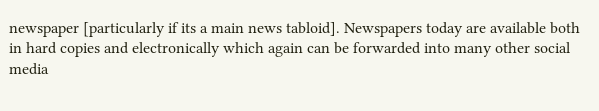newspaper [particularly if its a main news tabloid]. Newspapers today are available both in hard copies and electronically which again can be forwarded into many other social media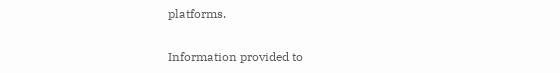platforms.

Information provided to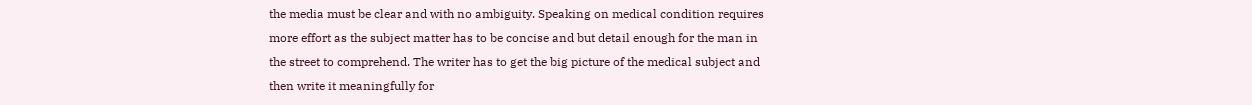the media must be clear and with no ambiguity. Speaking on medical condition requires more effort as the subject matter has to be concise and but detail enough for the man in the street to comprehend. The writer has to get the big picture of the medical subject and then write it meaningfully for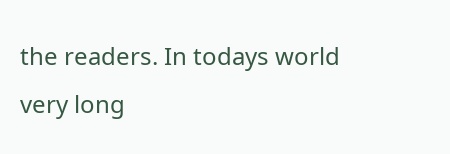the readers. In todays world very long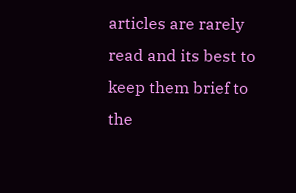articles are rarely read and its best to keep them brief to the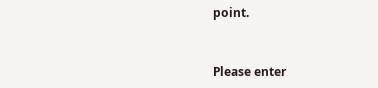point.


Please enter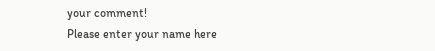your comment!
Please enter your name here